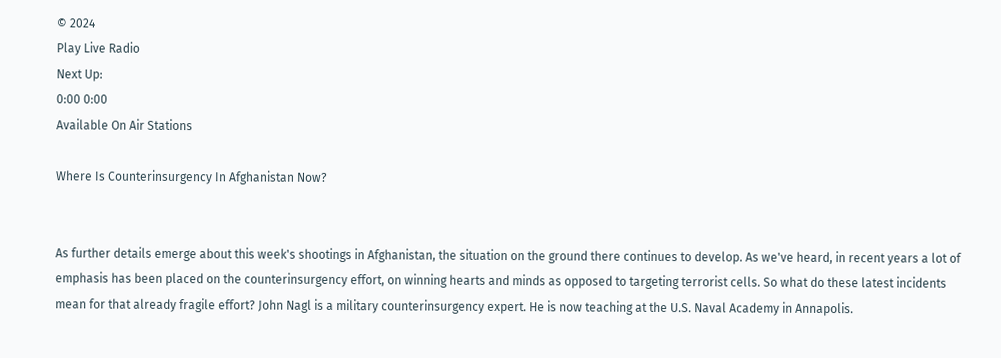© 2024
Play Live Radio
Next Up:
0:00 0:00
Available On Air Stations

Where Is Counterinsurgency In Afghanistan Now?


As further details emerge about this week's shootings in Afghanistan, the situation on the ground there continues to develop. As we've heard, in recent years a lot of emphasis has been placed on the counterinsurgency effort, on winning hearts and minds as opposed to targeting terrorist cells. So what do these latest incidents mean for that already fragile effort? John Nagl is a military counterinsurgency expert. He is now teaching at the U.S. Naval Academy in Annapolis.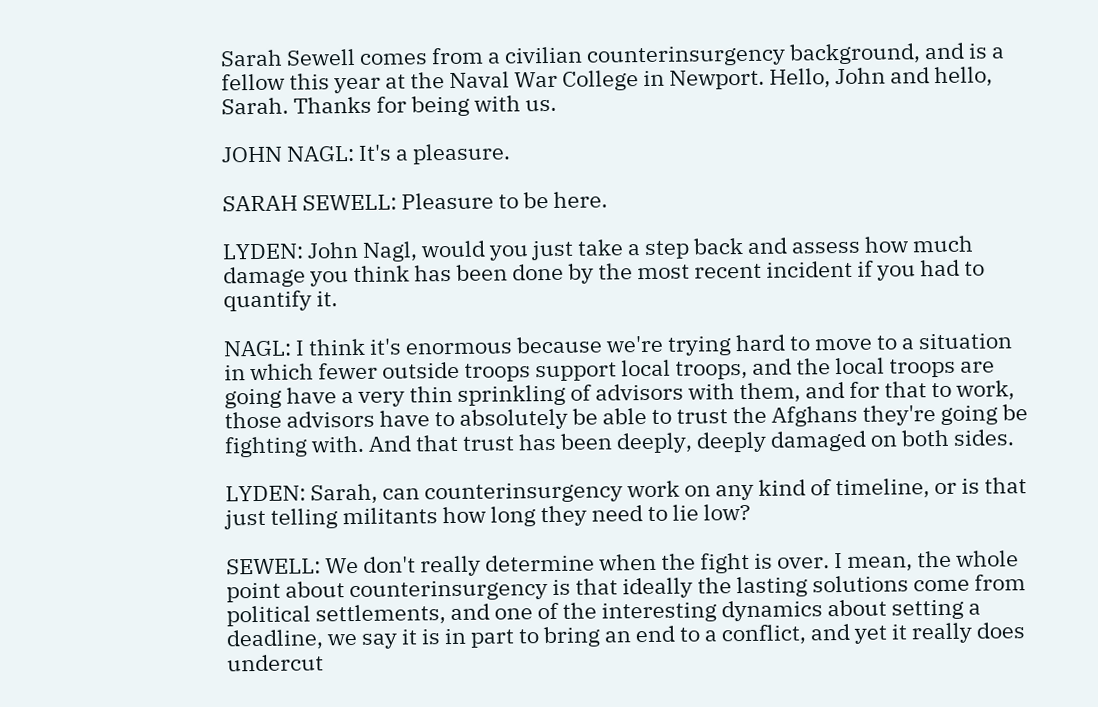Sarah Sewell comes from a civilian counterinsurgency background, and is a fellow this year at the Naval War College in Newport. Hello, John and hello, Sarah. Thanks for being with us.

JOHN NAGL: It's a pleasure.

SARAH SEWELL: Pleasure to be here.

LYDEN: John Nagl, would you just take a step back and assess how much damage you think has been done by the most recent incident if you had to quantify it.

NAGL: I think it's enormous because we're trying hard to move to a situation in which fewer outside troops support local troops, and the local troops are going have a very thin sprinkling of advisors with them, and for that to work, those advisors have to absolutely be able to trust the Afghans they're going be fighting with. And that trust has been deeply, deeply damaged on both sides.

LYDEN: Sarah, can counterinsurgency work on any kind of timeline, or is that just telling militants how long they need to lie low?

SEWELL: We don't really determine when the fight is over. I mean, the whole point about counterinsurgency is that ideally the lasting solutions come from political settlements, and one of the interesting dynamics about setting a deadline, we say it is in part to bring an end to a conflict, and yet it really does undercut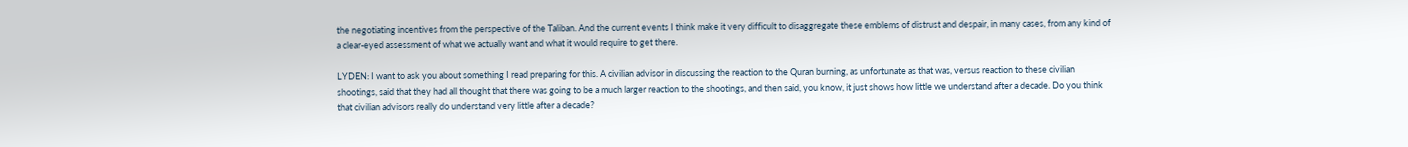the negotiating incentives from the perspective of the Taliban. And the current events I think make it very difficult to disaggregate these emblems of distrust and despair, in many cases, from any kind of a clear-eyed assessment of what we actually want and what it would require to get there.

LYDEN: I want to ask you about something I read preparing for this. A civilian advisor in discussing the reaction to the Quran burning, as unfortunate as that was, versus reaction to these civilian shootings, said that they had all thought that there was going to be a much larger reaction to the shootings, and then said, you know, it just shows how little we understand after a decade. Do you think that civilian advisors really do understand very little after a decade?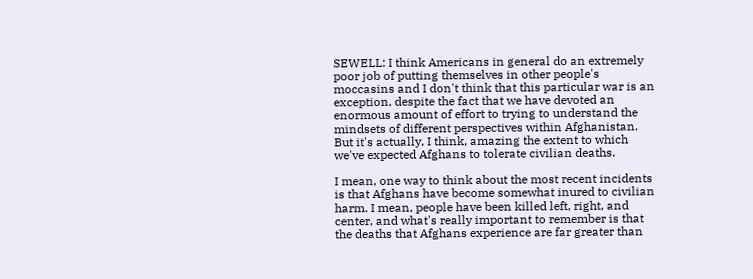SEWELL: I think Americans in general do an extremely poor job of putting themselves in other people's moccasins and I don't think that this particular war is an exception, despite the fact that we have devoted an enormous amount of effort to trying to understand the mindsets of different perspectives within Afghanistan. But it's actually, I think, amazing the extent to which we've expected Afghans to tolerate civilian deaths.

I mean, one way to think about the most recent incidents is that Afghans have become somewhat inured to civilian harm. I mean, people have been killed left, right, and center, and what's really important to remember is that the deaths that Afghans experience are far greater than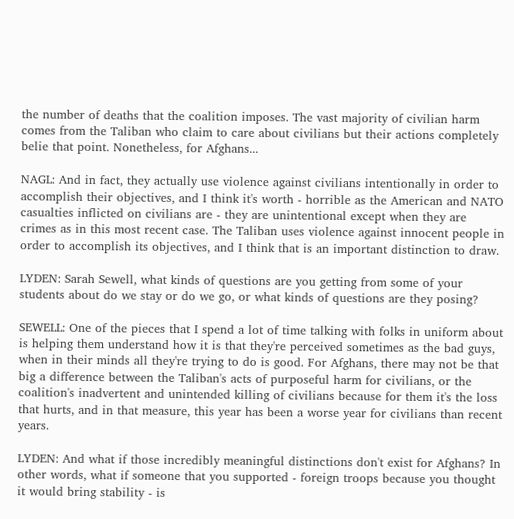the number of deaths that the coalition imposes. The vast majority of civilian harm comes from the Taliban who claim to care about civilians but their actions completely belie that point. Nonetheless, for Afghans...

NAGL: And in fact, they actually use violence against civilians intentionally in order to accomplish their objectives, and I think it's worth - horrible as the American and NATO casualties inflicted on civilians are - they are unintentional except when they are crimes as in this most recent case. The Taliban uses violence against innocent people in order to accomplish its objectives, and I think that is an important distinction to draw.

LYDEN: Sarah Sewell, what kinds of questions are you getting from some of your students about do we stay or do we go, or what kinds of questions are they posing?

SEWELL: One of the pieces that I spend a lot of time talking with folks in uniform about is helping them understand how it is that they're perceived sometimes as the bad guys, when in their minds all they're trying to do is good. For Afghans, there may not be that big a difference between the Taliban's acts of purposeful harm for civilians, or the coalition's inadvertent and unintended killing of civilians because for them it's the loss that hurts, and in that measure, this year has been a worse year for civilians than recent years.

LYDEN: And what if those incredibly meaningful distinctions don't exist for Afghans? In other words, what if someone that you supported - foreign troops because you thought it would bring stability - is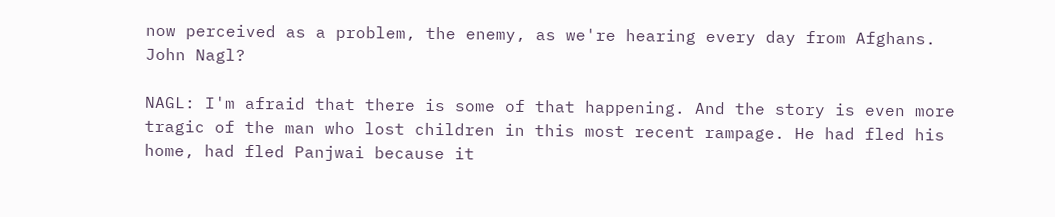now perceived as a problem, the enemy, as we're hearing every day from Afghans. John Nagl?

NAGL: I'm afraid that there is some of that happening. And the story is even more tragic of the man who lost children in this most recent rampage. He had fled his home, had fled Panjwai because it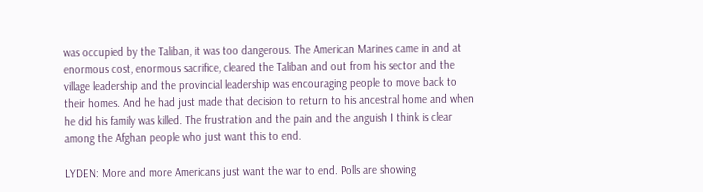was occupied by the Taliban, it was too dangerous. The American Marines came in and at enormous cost, enormous sacrifice, cleared the Taliban and out from his sector and the village leadership and the provincial leadership was encouraging people to move back to their homes. And he had just made that decision to return to his ancestral home and when he did his family was killed. The frustration and the pain and the anguish I think is clear among the Afghan people who just want this to end.

LYDEN: More and more Americans just want the war to end. Polls are showing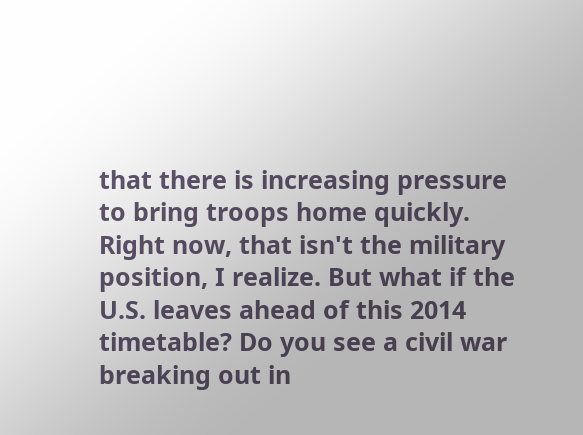that there is increasing pressure to bring troops home quickly. Right now, that isn't the military position, I realize. But what if the U.S. leaves ahead of this 2014 timetable? Do you see a civil war breaking out in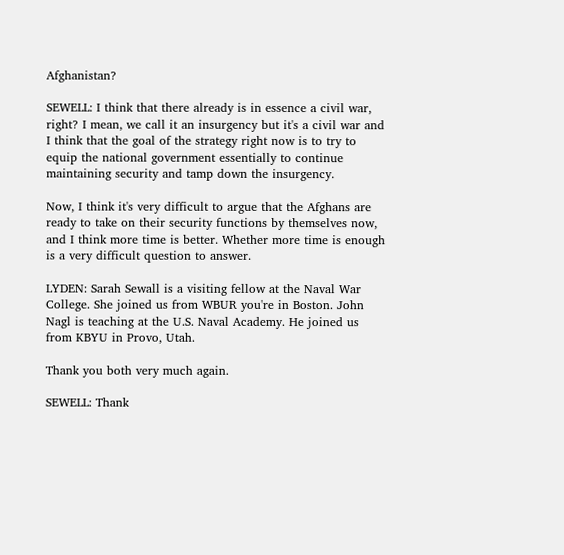Afghanistan?

SEWELL: I think that there already is in essence a civil war, right? I mean, we call it an insurgency but it's a civil war and I think that the goal of the strategy right now is to try to equip the national government essentially to continue maintaining security and tamp down the insurgency.

Now, I think it's very difficult to argue that the Afghans are ready to take on their security functions by themselves now, and I think more time is better. Whether more time is enough is a very difficult question to answer.

LYDEN: Sarah Sewall is a visiting fellow at the Naval War College. She joined us from WBUR you're in Boston. John Nagl is teaching at the U.S. Naval Academy. He joined us from KBYU in Provo, Utah.

Thank you both very much again.

SEWELL: Thank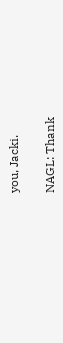you, Jacki.

NAGL: Thank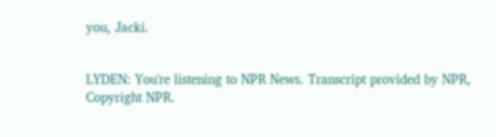you, Jacki.


LYDEN: You're listening to NPR News. Transcript provided by NPR, Copyright NPR.